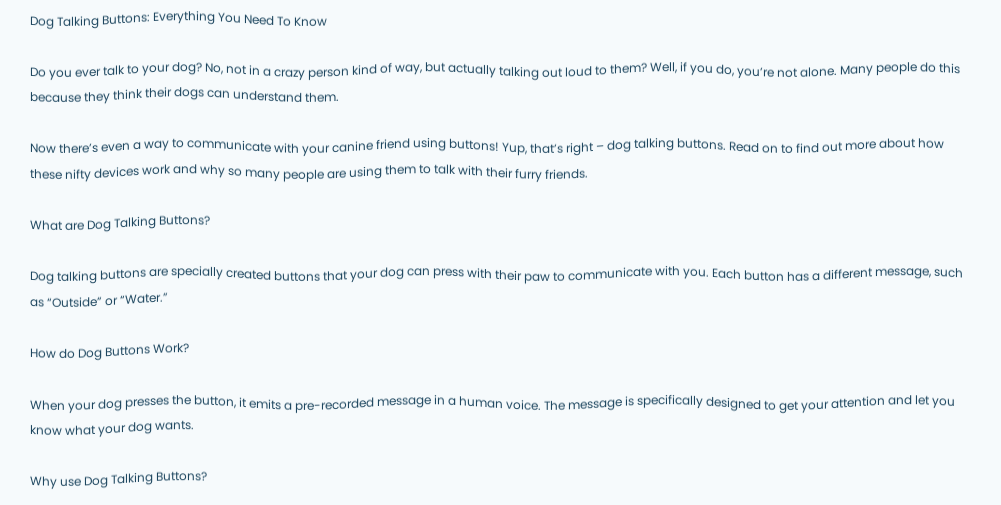Dog Talking Buttons: Everything You Need To Know

Do you ever talk to your dog? No, not in a crazy person kind of way, but actually talking out loud to them? Well, if you do, you’re not alone. Many people do this because they think their dogs can understand them.

Now there’s even a way to communicate with your canine friend using buttons! Yup, that’s right – dog talking buttons. Read on to find out more about how these nifty devices work and why so many people are using them to talk with their furry friends.

What are Dog Talking Buttons?

Dog talking buttons are specially created buttons that your dog can press with their paw to communicate with you. Each button has a different message, such as “Outside” or “Water.”

How do Dog Buttons Work?

When your dog presses the button, it emits a pre-recorded message in a human voice. The message is specifically designed to get your attention and let you know what your dog wants.

Why use Dog Talking Buttons?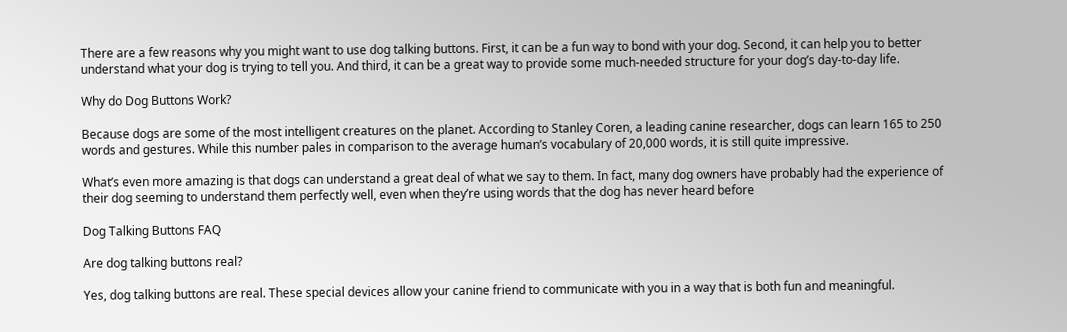There are a few reasons why you might want to use dog talking buttons. First, it can be a fun way to bond with your dog. Second, it can help you to better understand what your dog is trying to tell you. And third, it can be a great way to provide some much-needed structure for your dog’s day-to-day life.

Why do Dog Buttons Work?

Because dogs are some of the most intelligent creatures on the planet. According to Stanley Coren, a leading canine researcher, dogs can learn 165 to 250 words and gestures. While this number pales in comparison to the average human’s vocabulary of 20,000 words, it is still quite impressive.

What’s even more amazing is that dogs can understand a great deal of what we say to them. In fact, many dog owners have probably had the experience of their dog seeming to understand them perfectly well, even when they’re using words that the dog has never heard before

Dog Talking Buttons FAQ

Are dog talking buttons real?

Yes, dog talking buttons are real. These special devices allow your canine friend to communicate with you in a way that is both fun and meaningful.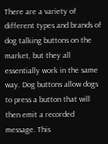There are a variety of different types and brands of dog talking buttons on the market, but they all essentially work in the same way. Dog buttons allow dogs to press a button that will then emit a recorded message. This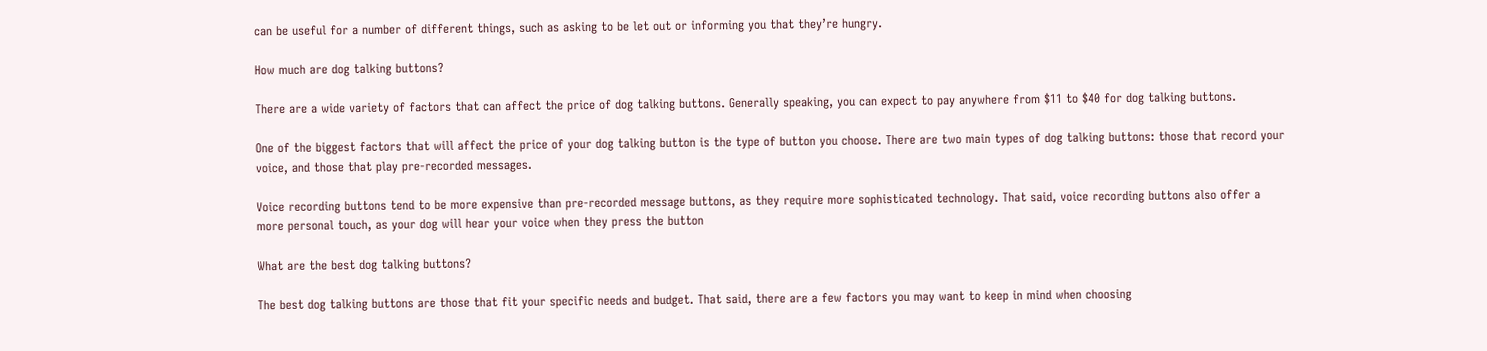can be useful for a number of different things, such as asking to be let out or informing you that they’re hungry.

How much are dog talking buttons?

There are a wide variety of factors that can affect the price of dog talking buttons. Generally speaking, you can expect to pay anywhere from $11 to $40 for dog talking buttons.

One of the biggest factors that will affect the price of your dog talking button is the type of button you choose. There are two main types of dog talking buttons: those that record your voice, and those that play pre-recorded messages.

Voice recording buttons tend to be more expensive than pre-recorded message buttons, as they require more sophisticated technology. That said, voice recording buttons also offer a more personal touch, as your dog will hear your voice when they press the button

What are the best dog talking buttons?

The best dog talking buttons are those that fit your specific needs and budget. That said, there are a few factors you may want to keep in mind when choosing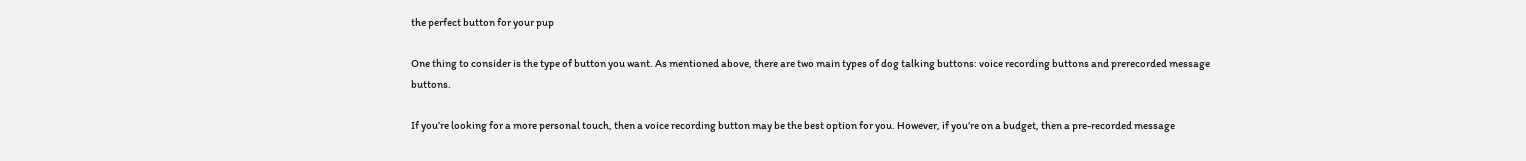the perfect button for your pup

One thing to consider is the type of button you want. As mentioned above, there are two main types of dog talking buttons: voice recording buttons and prerecorded message buttons.

If you’re looking for a more personal touch, then a voice recording button may be the best option for you. However, if you’re on a budget, then a pre-recorded message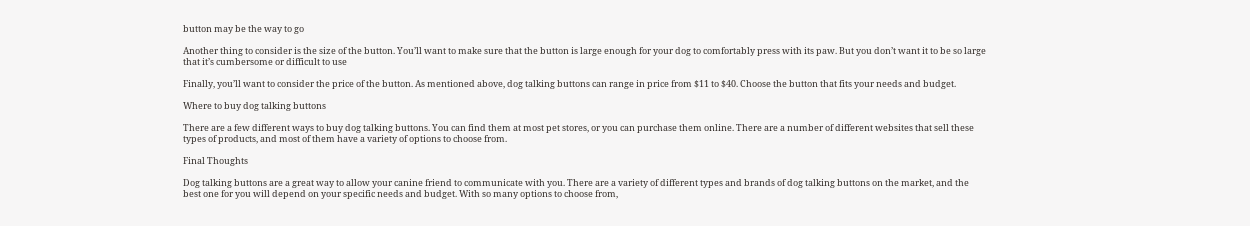button may be the way to go

Another thing to consider is the size of the button. You’ll want to make sure that the button is large enough for your dog to comfortably press with its paw. But you don’t want it to be so large that it’s cumbersome or difficult to use

Finally, you’ll want to consider the price of the button. As mentioned above, dog talking buttons can range in price from $11 to $40. Choose the button that fits your needs and budget.

Where to buy dog talking buttons

There are a few different ways to buy dog talking buttons. You can find them at most pet stores, or you can purchase them online. There are a number of different websites that sell these types of products, and most of them have a variety of options to choose from.

Final Thoughts

Dog talking buttons are a great way to allow your canine friend to communicate with you. There are a variety of different types and brands of dog talking buttons on the market, and the best one for you will depend on your specific needs and budget. With so many options to choose from,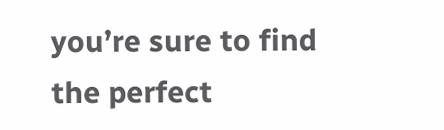you’re sure to find the perfect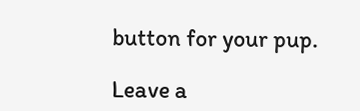button for your pup.

Leave a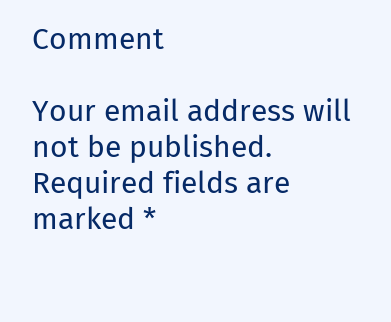Comment

Your email address will not be published. Required fields are marked *